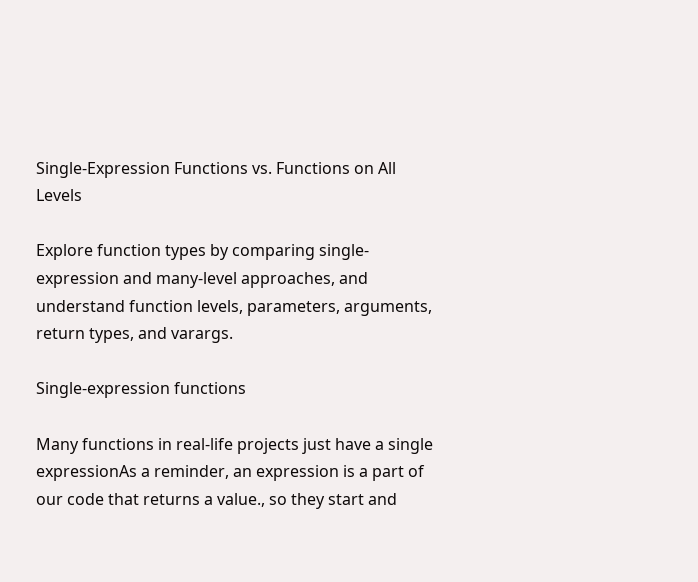Single-Expression Functions vs. Functions on All Levels

Explore function types by comparing single-expression and many-level approaches, and understand function levels, parameters, arguments, return types, and varargs.

Single-expression functions

Many functions in real-life projects just have a single expressionAs a reminder, an expression is a part of our code that returns a value., so they start and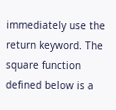immediately use the return keyword. The square function defined below is a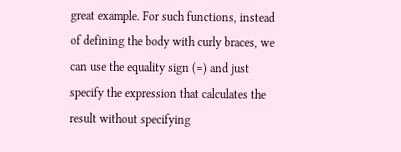great example. For such functions, instead of defining the body with curly braces, we can use the equality sign (=) and just specify the expression that calculates the result without specifying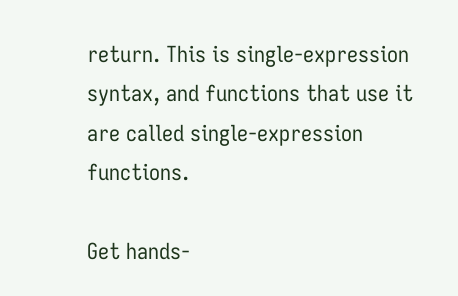return. This is single-expression syntax, and functions that use it are called single-expression functions.

Get hands-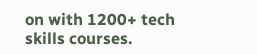on with 1200+ tech skills courses.